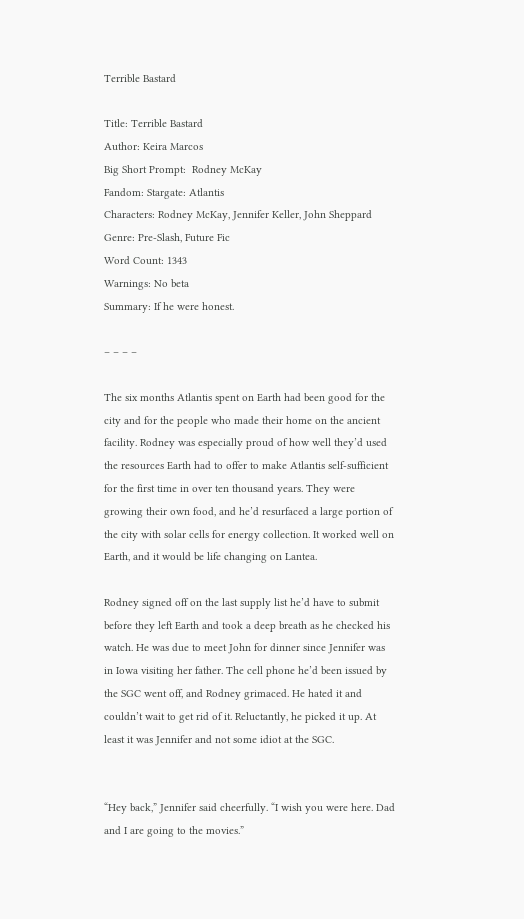Terrible Bastard

Title: Terrible Bastard
Author: Keira Marcos
Big Short Prompt:  Rodney McKay
Fandom: Stargate: Atlantis
Characters: Rodney McKay, Jennifer Keller, John Sheppard
Genre: Pre-Slash, Future Fic
Word Count: 1343
Warnings: No beta
Summary: If he were honest.

– – – –

The six months Atlantis spent on Earth had been good for the city and for the people who made their home on the ancient facility. Rodney was especially proud of how well they’d used the resources Earth had to offer to make Atlantis self-sufficient for the first time in over ten thousand years. They were growing their own food, and he’d resurfaced a large portion of the city with solar cells for energy collection. It worked well on Earth, and it would be life changing on Lantea.

Rodney signed off on the last supply list he’d have to submit before they left Earth and took a deep breath as he checked his watch. He was due to meet John for dinner since Jennifer was in Iowa visiting her father. The cell phone he’d been issued by the SGC went off, and Rodney grimaced. He hated it and couldn’t wait to get rid of it. Reluctantly, he picked it up. At least it was Jennifer and not some idiot at the SGC.


“Hey back,” Jennifer said cheerfully. “I wish you were here. Dad and I are going to the movies.”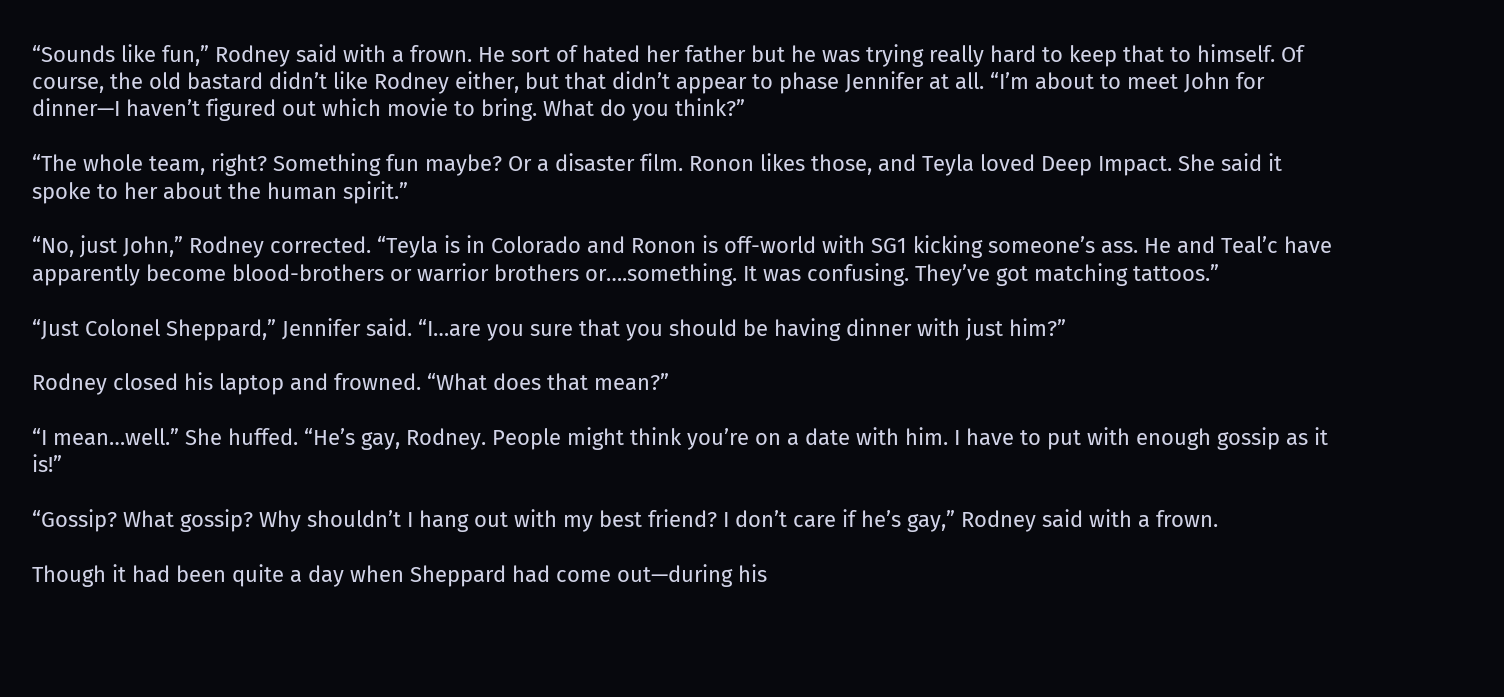“Sounds like fun,” Rodney said with a frown. He sort of hated her father but he was trying really hard to keep that to himself. Of course, the old bastard didn’t like Rodney either, but that didn’t appear to phase Jennifer at all. “I’m about to meet John for dinner—I haven’t figured out which movie to bring. What do you think?”

“The whole team, right? Something fun maybe? Or a disaster film. Ronon likes those, and Teyla loved Deep Impact. She said it spoke to her about the human spirit.”

“No, just John,” Rodney corrected. “Teyla is in Colorado and Ronon is off-world with SG1 kicking someone’s ass. He and Teal’c have apparently become blood-brothers or warrior brothers or….something. It was confusing. They’ve got matching tattoos.”

“Just Colonel Sheppard,” Jennifer said. “I…are you sure that you should be having dinner with just him?”

Rodney closed his laptop and frowned. “What does that mean?”

“I mean…well.” She huffed. “He’s gay, Rodney. People might think you’re on a date with him. I have to put with enough gossip as it is!”

“Gossip? What gossip? Why shouldn’t I hang out with my best friend? I don’t care if he’s gay,” Rodney said with a frown.

Though it had been quite a day when Sheppard had come out—during his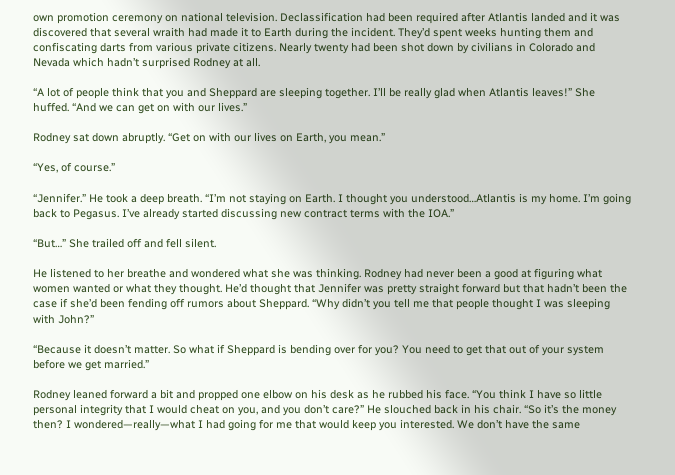own promotion ceremony on national television. Declassification had been required after Atlantis landed and it was discovered that several wraith had made it to Earth during the incident. They’d spent weeks hunting them and confiscating darts from various private citizens. Nearly twenty had been shot down by civilians in Colorado and Nevada which hadn’t surprised Rodney at all.

“A lot of people think that you and Sheppard are sleeping together. I’ll be really glad when Atlantis leaves!” She huffed. “And we can get on with our lives.”

Rodney sat down abruptly. “Get on with our lives on Earth, you mean.”

“Yes, of course.”

“Jennifer.” He took a deep breath. “I’m not staying on Earth. I thought you understood…Atlantis is my home. I’m going back to Pegasus. I’ve already started discussing new contract terms with the IOA.”

“But…” She trailed off and fell silent.

He listened to her breathe and wondered what she was thinking. Rodney had never been a good at figuring what women wanted or what they thought. He’d thought that Jennifer was pretty straight forward but that hadn’t been the case if she’d been fending off rumors about Sheppard. “Why didn’t you tell me that people thought I was sleeping with John?”

“Because it doesn’t matter. So what if Sheppard is bending over for you? You need to get that out of your system before we get married.”

Rodney leaned forward a bit and propped one elbow on his desk as he rubbed his face. “You think I have so little personal integrity that I would cheat on you, and you don’t care?” He slouched back in his chair. “So it’s the money then? I wondered—really—what I had going for me that would keep you interested. We don’t have the same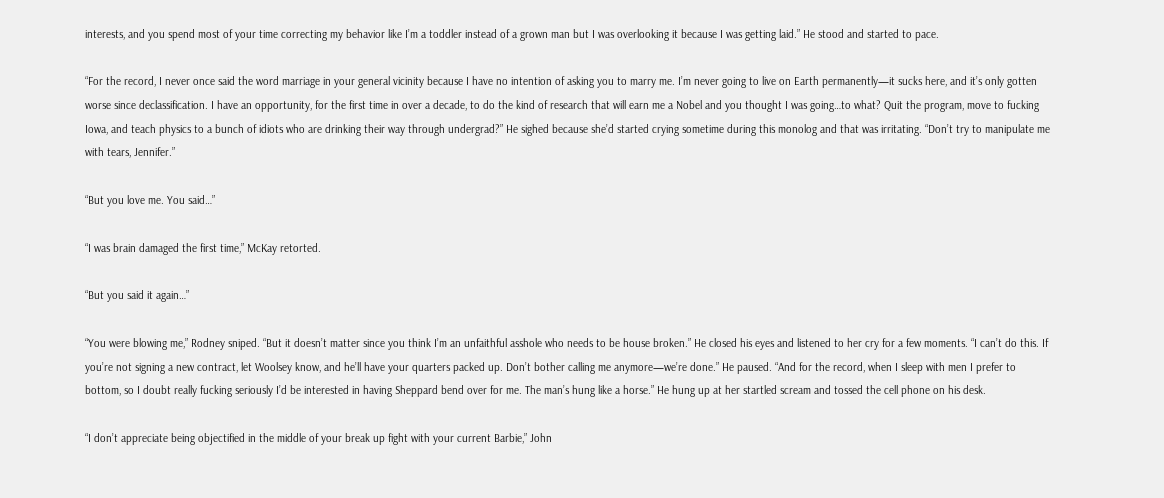interests, and you spend most of your time correcting my behavior like I’m a toddler instead of a grown man but I was overlooking it because I was getting laid.” He stood and started to pace.

“For the record, I never once said the word marriage in your general vicinity because I have no intention of asking you to marry me. I’m never going to live on Earth permanently—it sucks here, and it’s only gotten worse since declassification. I have an opportunity, for the first time in over a decade, to do the kind of research that will earn me a Nobel and you thought I was going…to what? Quit the program, move to fucking Iowa, and teach physics to a bunch of idiots who are drinking their way through undergrad?” He sighed because she’d started crying sometime during this monolog and that was irritating. “Don’t try to manipulate me with tears, Jennifer.”

“But you love me. You said…”

“I was brain damaged the first time,” McKay retorted.

“But you said it again…”

“You were blowing me,” Rodney sniped. “But it doesn’t matter since you think I’m an unfaithful asshole who needs to be house broken.” He closed his eyes and listened to her cry for a few moments. “I can’t do this. If you’re not signing a new contract, let Woolsey know, and he’ll have your quarters packed up. Don’t bother calling me anymore—we’re done.” He paused. “And for the record, when I sleep with men I prefer to bottom, so I doubt really fucking seriously I’d be interested in having Sheppard bend over for me. The man’s hung like a horse.” He hung up at her startled scream and tossed the cell phone on his desk.

“I don’t appreciate being objectified in the middle of your break up fight with your current Barbie,” John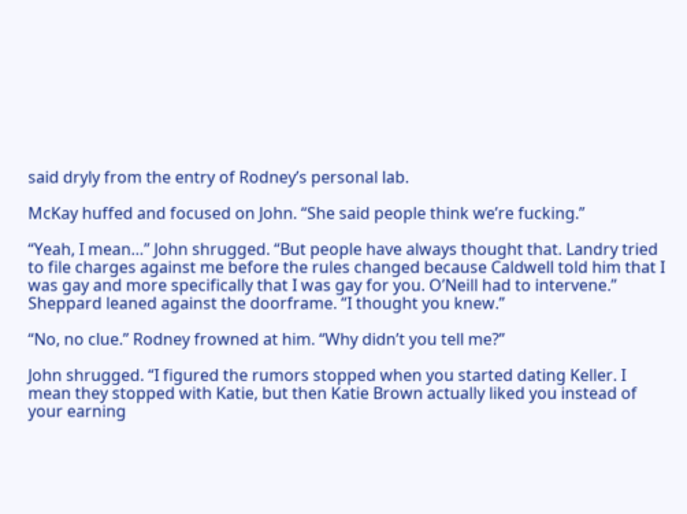said dryly from the entry of Rodney’s personal lab.

McKay huffed and focused on John. “She said people think we’re fucking.”

“Yeah, I mean…” John shrugged. “But people have always thought that. Landry tried to file charges against me before the rules changed because Caldwell told him that I was gay and more specifically that I was gay for you. O’Neill had to intervene.” Sheppard leaned against the doorframe. “I thought you knew.”

“No, no clue.” Rodney frowned at him. “Why didn’t you tell me?”

John shrugged. “I figured the rumors stopped when you started dating Keller. I mean they stopped with Katie, but then Katie Brown actually liked you instead of your earning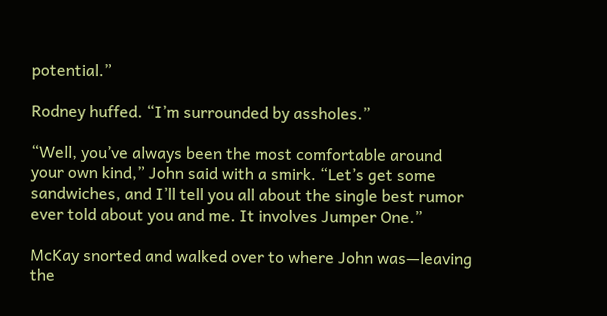potential.”

Rodney huffed. “I’m surrounded by assholes.”

“Well, you’ve always been the most comfortable around your own kind,” John said with a smirk. “Let’s get some sandwiches, and I’ll tell you all about the single best rumor ever told about you and me. It involves Jumper One.”

McKay snorted and walked over to where John was—leaving the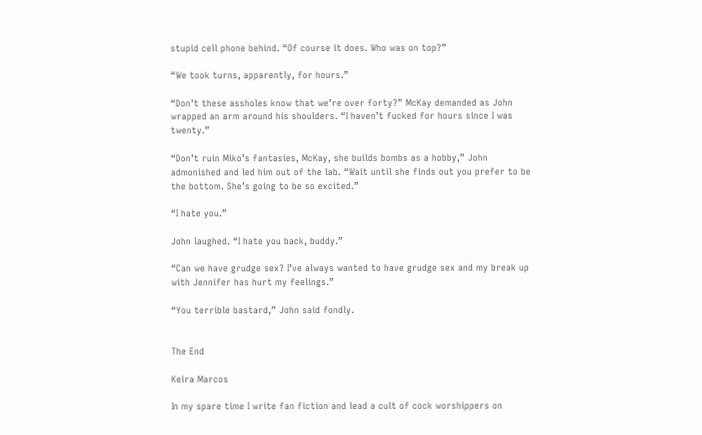stupid cell phone behind. “Of course it does. Who was on top?”

“We took turns, apparently, for hours.”

“Don’t these assholes know that we’re over forty?” McKay demanded as John wrapped an arm around his shoulders. “I haven’t fucked for hours since I was twenty.”

“Don’t ruin Miko’s fantasies, McKay, she builds bombs as a hobby,” John admonished and led him out of the lab. “Wait until she finds out you prefer to be the bottom. She’s going to be so excited.”

“I hate you.”

John laughed. “I hate you back, buddy.”

“Can we have grudge sex? I’ve always wanted to have grudge sex and my break up with Jennifer has hurt my feelings.”

“You terrible bastard,” John said fondly.


The End

Keira Marcos

In my spare time I write fan fiction and lead a cult of cock worshippers on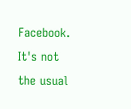Facebook. It's not the usual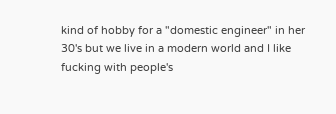kind of hobby for a "domestic engineer" in her 30's but we live in a modern world and I like fucking with people's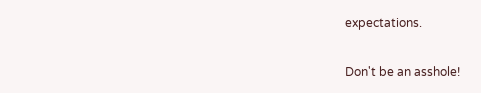expectations.

Don't be an asshole!